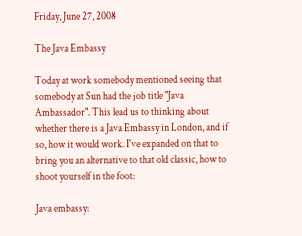Friday, June 27, 2008

The Java Embassy

Today at work somebody mentioned seeing that somebody at Sun had the job title "Java Ambassador". This lead us to thinking about whether there is a Java Embassy in London, and if so, how it would work. I've expanded on that to bring you an alternative to that old classic, how to shoot yourself in the foot:

Java embassy: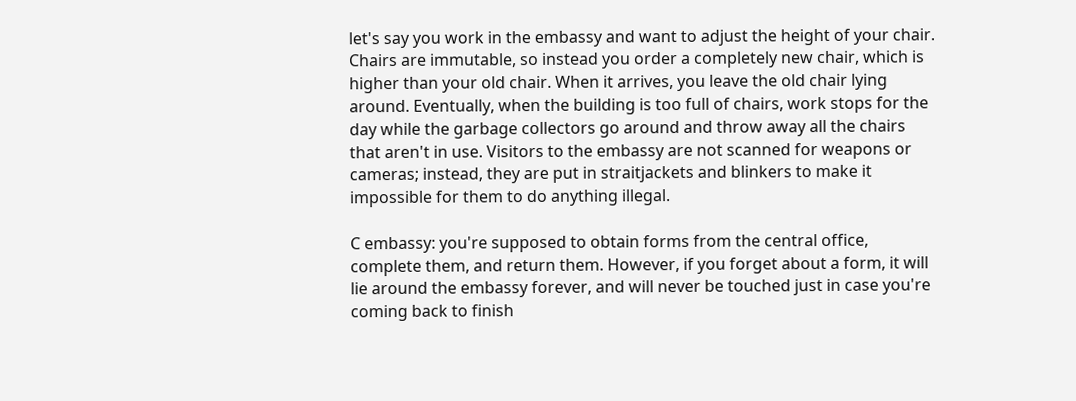let's say you work in the embassy and want to adjust the height of your chair. Chairs are immutable, so instead you order a completely new chair, which is higher than your old chair. When it arrives, you leave the old chair lying around. Eventually, when the building is too full of chairs, work stops for the day while the garbage collectors go around and throw away all the chairs that aren't in use. Visitors to the embassy are not scanned for weapons or cameras; instead, they are put in straitjackets and blinkers to make it impossible for them to do anything illegal.

C embassy: you're supposed to obtain forms from the central office, complete them, and return them. However, if you forget about a form, it will lie around the embassy forever, and will never be touched just in case you're coming back to finish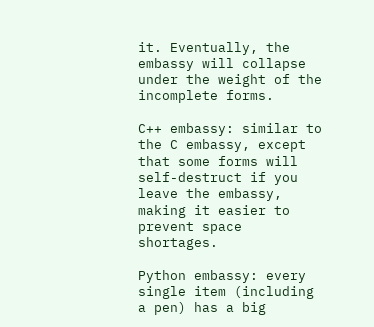it. Eventually, the embassy will collapse under the weight of the incomplete forms.

C++ embassy: similar to the C embassy, except that some forms will self-destruct if you leave the embassy, making it easier to prevent space shortages.

Python embassy: every single item (including a pen) has a big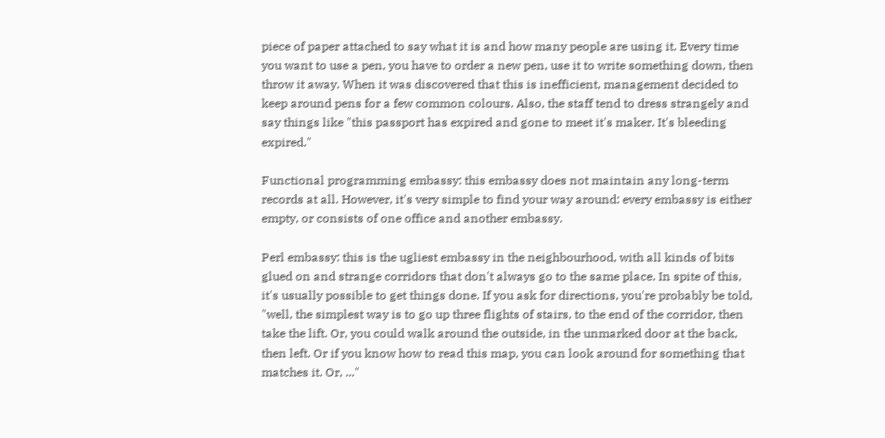piece of paper attached to say what it is and how many people are using it. Every time you want to use a pen, you have to order a new pen, use it to write something down, then throw it away. When it was discovered that this is inefficient, management decided to keep around pens for a few common colours. Also, the staff tend to dress strangely and say things like "this passport has expired and gone to meet it's maker. It's bleeding expired."

Functional programming embassy: this embassy does not maintain any long-term records at all. However, it's very simple to find your way around: every embassy is either empty, or consists of one office and another embassy.

Perl embassy: this is the ugliest embassy in the neighbourhood, with all kinds of bits glued on and strange corridors that don't always go to the same place. In spite of this, it's usually possible to get things done. If you ask for directions, you're probably be told, "well, the simplest way is to go up three flights of stairs, to the end of the corridor, then take the lift. Or, you could walk around the outside, in the unmarked door at the back, then left. Or if you know how to read this map, you can look around for something that matches it. Or, ..."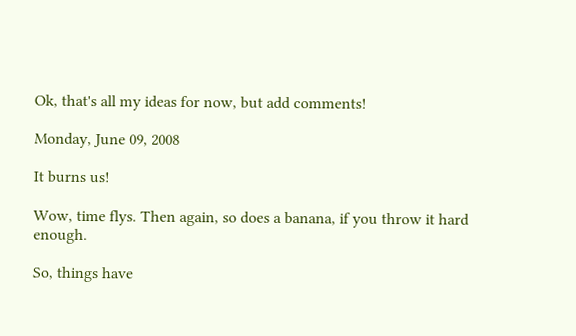Ok, that's all my ideas for now, but add comments!

Monday, June 09, 2008

It burns us!

Wow, time flys. Then again, so does a banana, if you throw it hard enough.

So, things have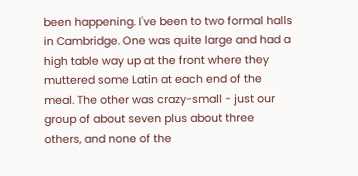been happening. I've been to two formal halls in Cambridge. One was quite large and had a high table way up at the front where they muttered some Latin at each end of the meal. The other was crazy-small - just our group of about seven plus about three others, and none of the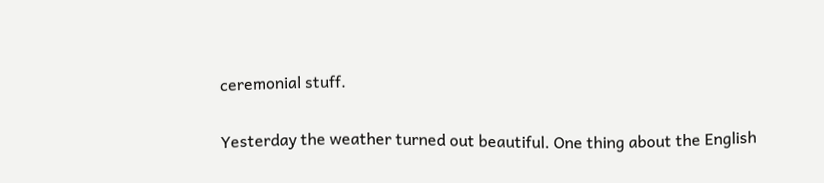ceremonial stuff.

Yesterday the weather turned out beautiful. One thing about the English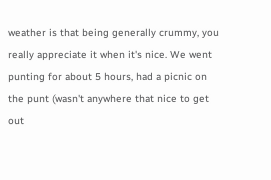weather is that being generally crummy, you really appreciate it when it's nice. We went punting for about 5 hours, had a picnic on the punt (wasn't anywhere that nice to get out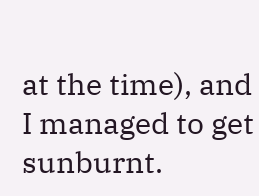at the time), and I managed to get sunburnt.